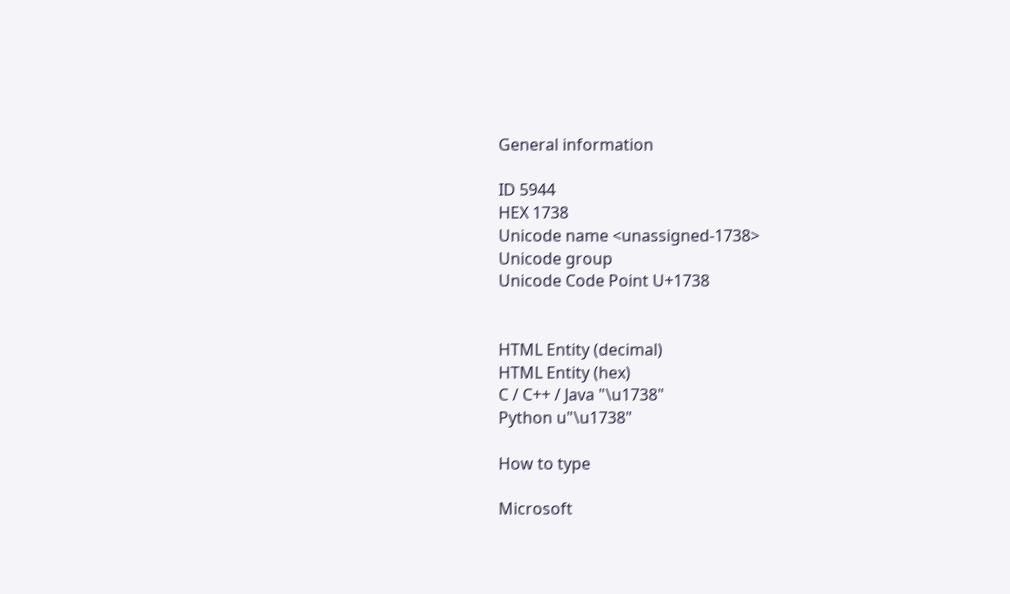General information

ID 5944
HEX 1738
Unicode name <unassigned-1738>
Unicode group
Unicode Code Point U+1738


HTML Entity (decimal)
HTML Entity (hex)
C / C++ / Java "\u1738"
Python u"\u1738"

How to type

Microsoft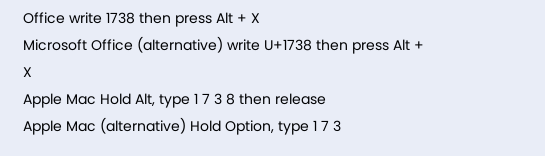Office write 1738 then press Alt + X
Microsoft Office (alternative) write U+1738 then press Alt + X
Apple Mac Hold Alt, type 1 7 3 8 then release
Apple Mac (alternative) Hold Option, type 1 7 3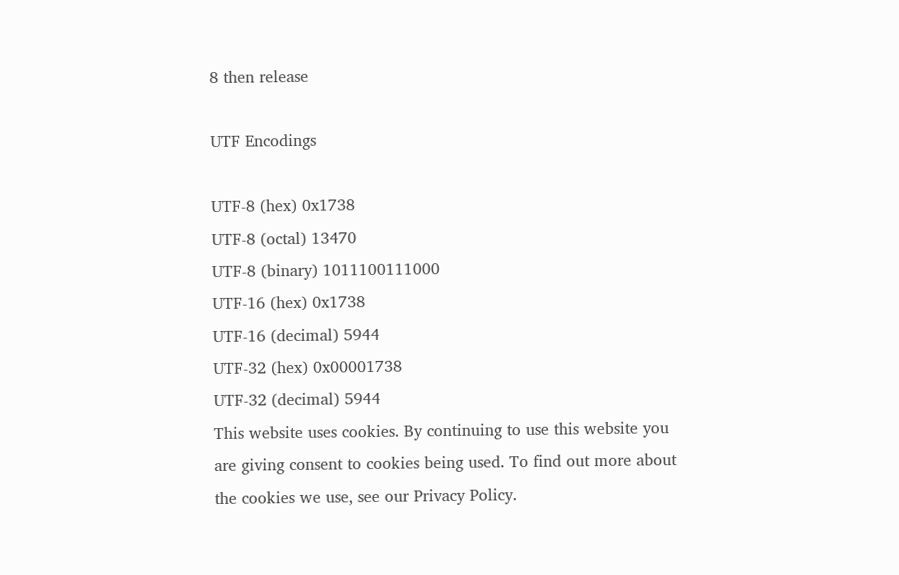8 then release

UTF Encodings

UTF-8 (hex) 0x1738
UTF-8 (octal) 13470
UTF-8 (binary) 1011100111000
UTF-16 (hex) 0x1738
UTF-16 (decimal) 5944
UTF-32 (hex) 0x00001738
UTF-32 (decimal) 5944
This website uses cookies. By continuing to use this website you are giving consent to cookies being used. To find out more about the cookies we use, see our Privacy Policy.